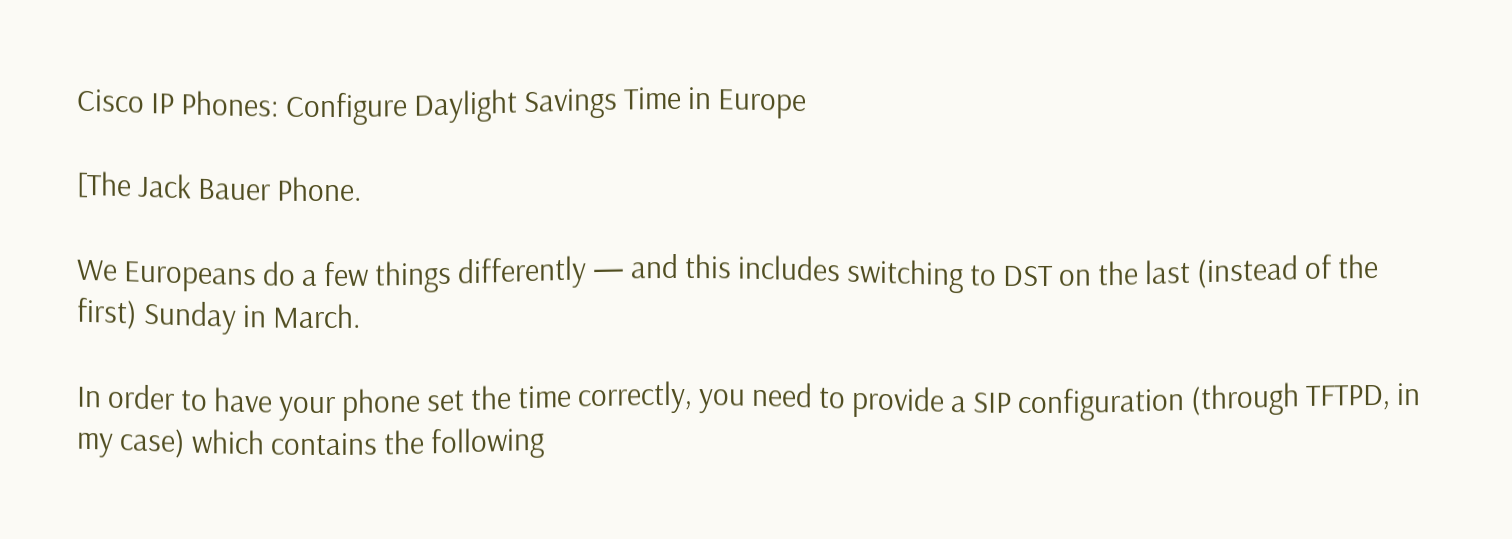Cisco IP Phones: Configure Daylight Savings Time in Europe

[The Jack Bauer Phone.

We Europeans do a few things differently — and this includes switching to DST on the last (instead of the first) Sunday in March.

In order to have your phone set the time correctly, you need to provide a SIP configuration (through TFTPD, in my case) which contains the following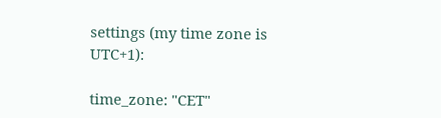settings (my time zone is UTC+1):

time_zone: "CET"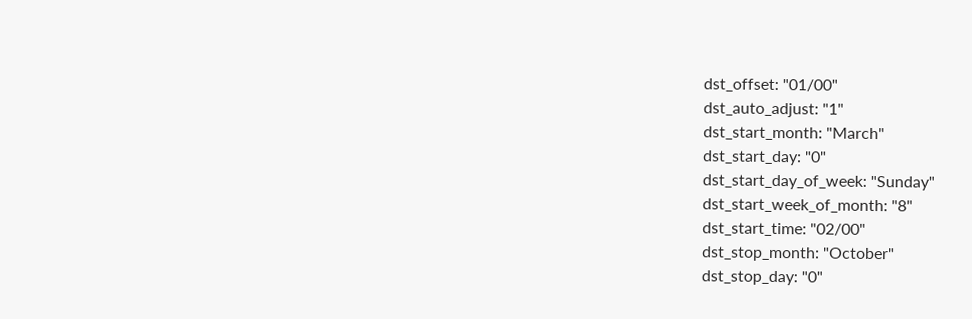dst_offset: "01/00"
dst_auto_adjust: "1"
dst_start_month: "March"
dst_start_day: "0"
dst_start_day_of_week: "Sunday"
dst_start_week_of_month: "8"
dst_start_time: "02/00"
dst_stop_month: "October"
dst_stop_day: "0"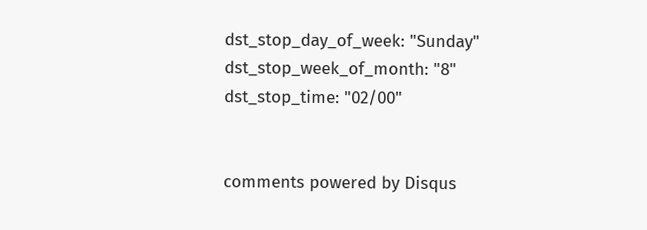dst_stop_day_of_week: "Sunday"
dst_stop_week_of_month: "8"
dst_stop_time: "02/00"


comments powered by Disqus